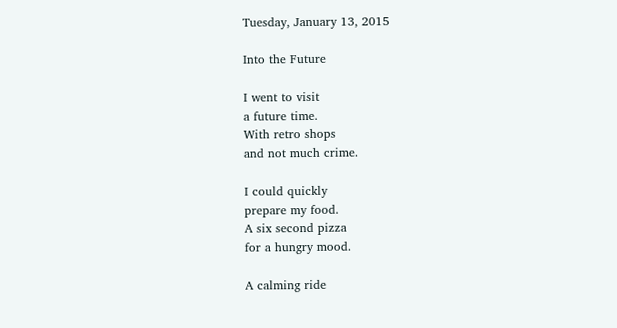Tuesday, January 13, 2015

Into the Future

I went to visit
a future time.
With retro shops
and not much crime.

I could quickly
prepare my food.
A six second pizza
for a hungry mood.

A calming ride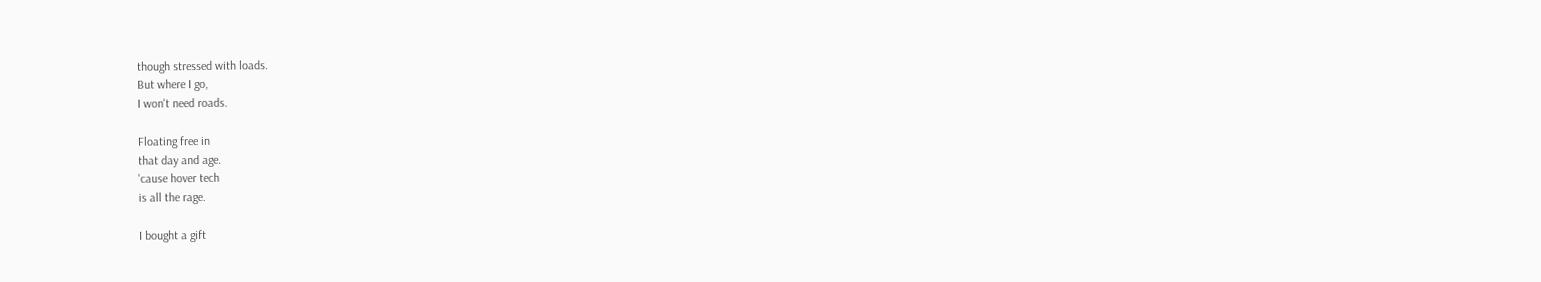though stressed with loads.
But where I go,
I won't need roads.

Floating free in
that day and age.
'cause hover tech
is all the rage.

I bought a gift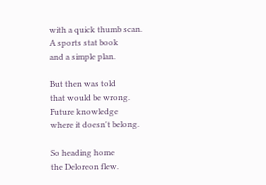with a quick thumb scan.
A sports stat book
and a simple plan.

But then was told
that would be wrong.
Future knowledge
where it doesn't belong.

So heading home
the Deloreon flew.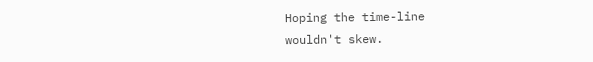Hoping the time-line
wouldn't skew.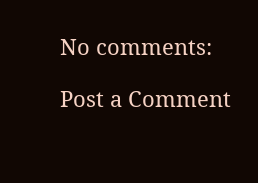No comments:

Post a Comment